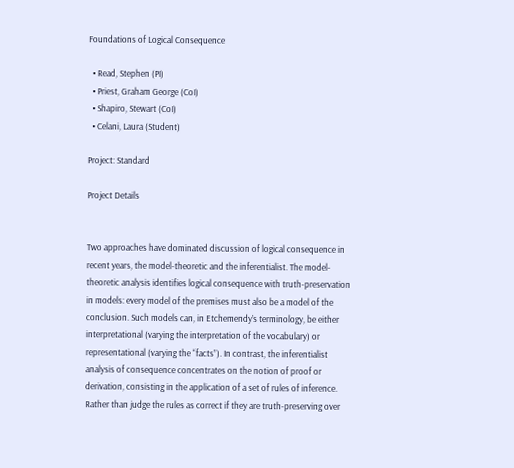Foundations of Logical Consequence

  • Read, Stephen (PI)
  • Priest, Graham George (CoI)
  • Shapiro, Stewart (CoI)
  • Celani, Laura (Student)

Project: Standard

Project Details


Two approaches have dominated discussion of logical consequence in recent years, the model-theoretic and the inferentialist. The model-theoretic analysis identifies logical consequence with truth-preservation in models: every model of the premises must also be a model of the conclusion. Such models can, in Etchemendy’s terminology, be either interpretational (varying the interpretation of the vocabulary) or representational (varying the “facts”). In contrast, the inferentialist analysis of consequence concentrates on the notion of proof or derivation, consisting in the application of a set of rules of inference. Rather than judge the rules as correct if they are truth-preserving over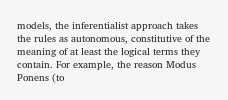models, the inferentialist approach takes the rules as autonomous, constitutive of the meaning of at least the logical terms they contain. For example, the reason Modus Ponens (to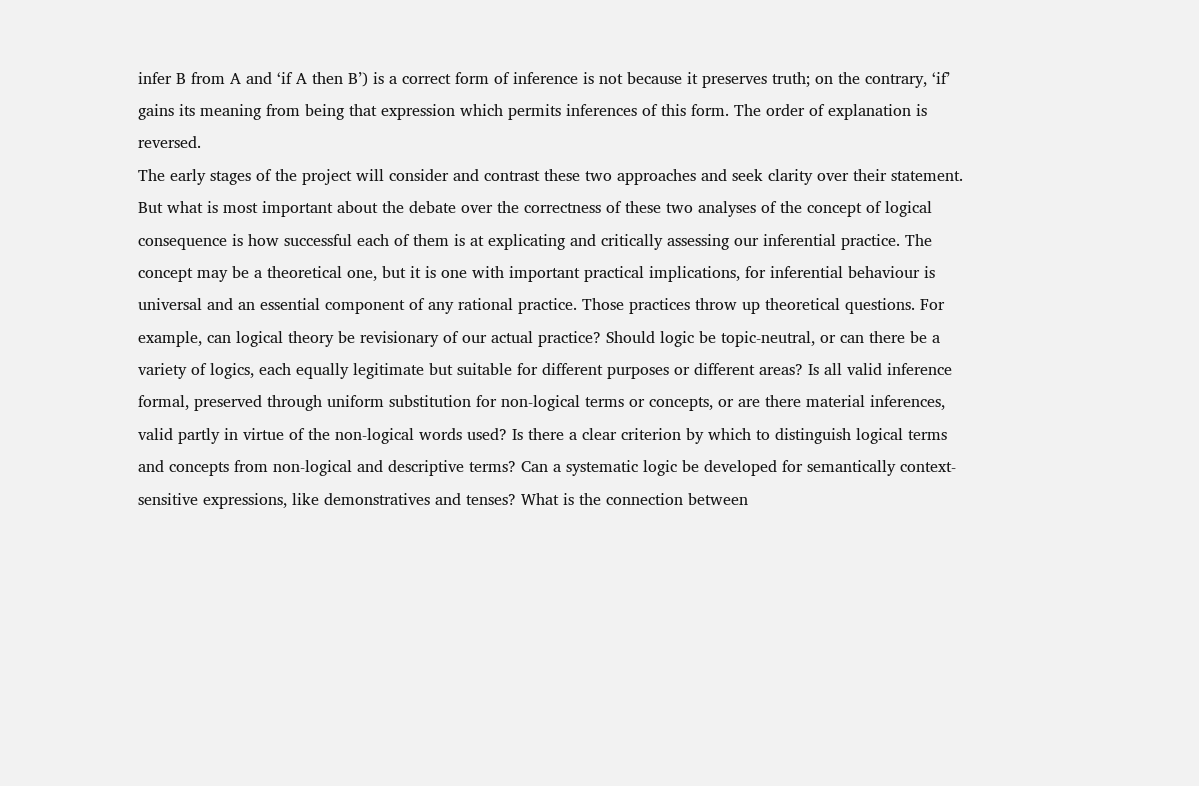infer B from A and ‘if A then B’) is a correct form of inference is not because it preserves truth; on the contrary, ‘if’ gains its meaning from being that expression which permits inferences of this form. The order of explanation is reversed.
The early stages of the project will consider and contrast these two approaches and seek clarity over their statement. But what is most important about the debate over the correctness of these two analyses of the concept of logical consequence is how successful each of them is at explicating and critically assessing our inferential practice. The concept may be a theoretical one, but it is one with important practical implications, for inferential behaviour is universal and an essential component of any rational practice. Those practices throw up theoretical questions. For example, can logical theory be revisionary of our actual practice? Should logic be topic-neutral, or can there be a variety of logics, each equally legitimate but suitable for different purposes or different areas? Is all valid inference formal, preserved through uniform substitution for non-logical terms or concepts, or are there material inferences, valid partly in virtue of the non-logical words used? Is there a clear criterion by which to distinguish logical terms and concepts from non-logical and descriptive terms? Can a systematic logic be developed for semantically context-sensitive expressions, like demonstratives and tenses? What is the connection between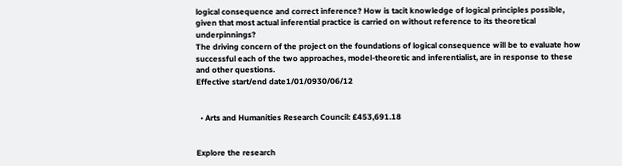logical consequence and correct inference? How is tacit knowledge of logical principles possible, given that most actual inferential practice is carried on without reference to its theoretical underpinnings?
The driving concern of the project on the foundations of logical consequence will be to evaluate how successful each of the two approaches, model-theoretic and inferentialist, are in response to these and other questions.
Effective start/end date1/01/0930/06/12


  • Arts and Humanities Research Council: £453,691.18


Explore the research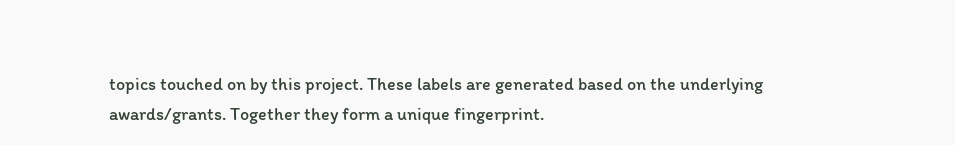topics touched on by this project. These labels are generated based on the underlying awards/grants. Together they form a unique fingerprint.